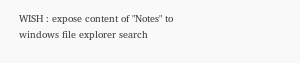WISH : expose content of "Notes" to windows file explorer search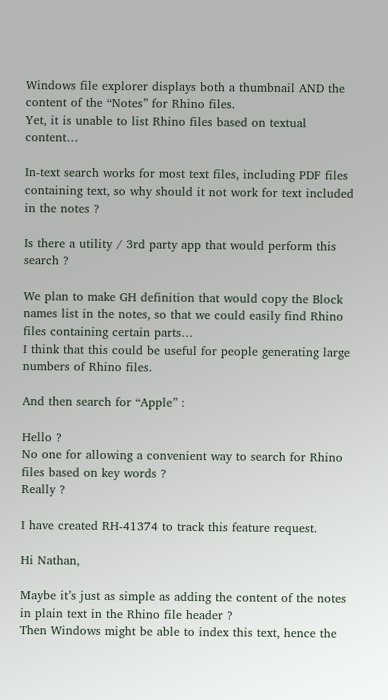Windows file explorer displays both a thumbnail AND the content of the “Notes” for Rhino files.
Yet, it is unable to list Rhino files based on textual content…

In-text search works for most text files, including PDF files containing text, so why should it not work for text included in the notes ?

Is there a utility / 3rd party app that would perform this search ?

We plan to make GH definition that would copy the Block names list in the notes, so that we could easily find Rhino files containing certain parts…
I think that this could be useful for people generating large numbers of Rhino files.

And then search for “Apple” :

Hello ?
No one for allowing a convenient way to search for Rhino files based on key words ?
Really ?

I have created RH-41374 to track this feature request.

Hi Nathan,

Maybe it’s just as simple as adding the content of the notes in plain text in the Rhino file header ?
Then Windows might be able to index this text, hence the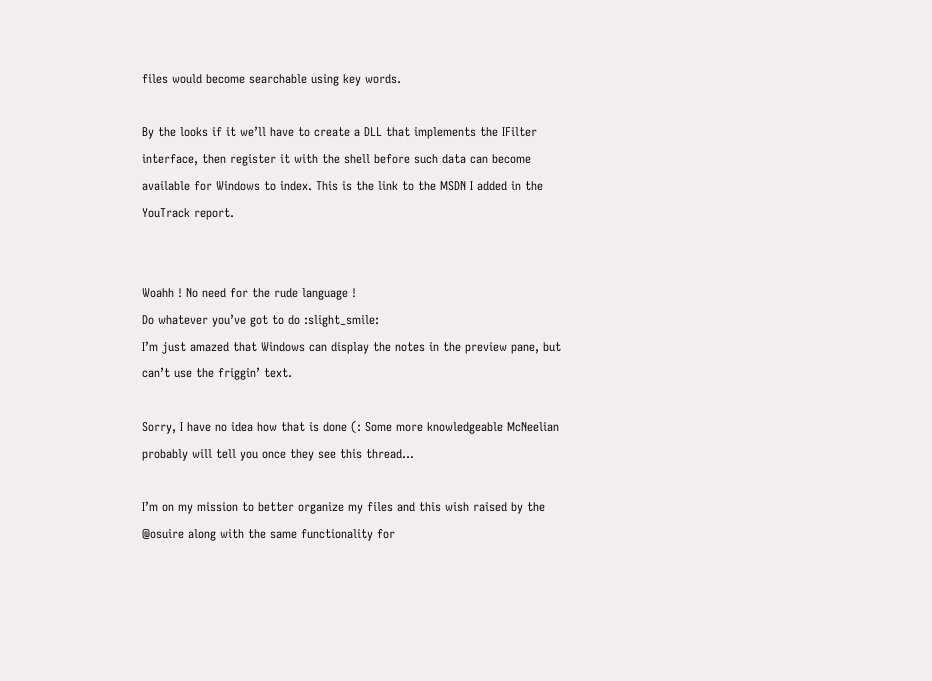files would become searchable using key words.

By the looks if it we’ll have to create a DLL that implements the IFilter interface, then register it with the shell before such data can become available for Windows to index. This is the link to the MSDN I added in the YouTrack report.


Woahh ! No need for the rude language !
Do whatever you’ve got to do :slight_smile:
I’m just amazed that Windows can display the notes in the preview pane, but can’t use the friggin’ text.

Sorry, I have no idea how that is done (: Some more knowledgeable McNeelian probably will tell you once they see this thread…

I’m on my mission to better organize my files and this wish raised by the @osuire along with the same functionality for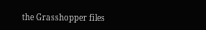the Grasshopper files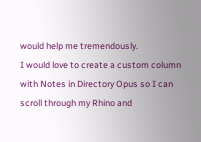would help me tremendously.
I would love to create a custom column with Notes in Directory Opus so I can scroll through my Rhino and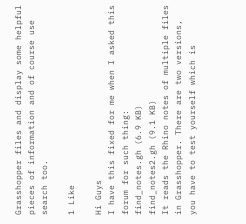Grasshopper files and display some helpful pieces of information and of course use search too.

1 Like

Hi Guys
I have this fixed for me when I asked this forum for such thing:
find_notes.gh (6.9 KB)
find_notes2.gh (9.1 KB)
It reads the Rhino notes of multiple files in Grasshopper. There are two versions, you have to test yourself which is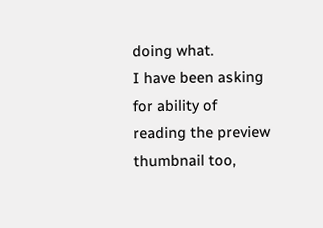doing what.
I have been asking for ability of reading the preview thumbnail too,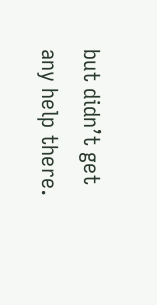but didn’t get any help there.